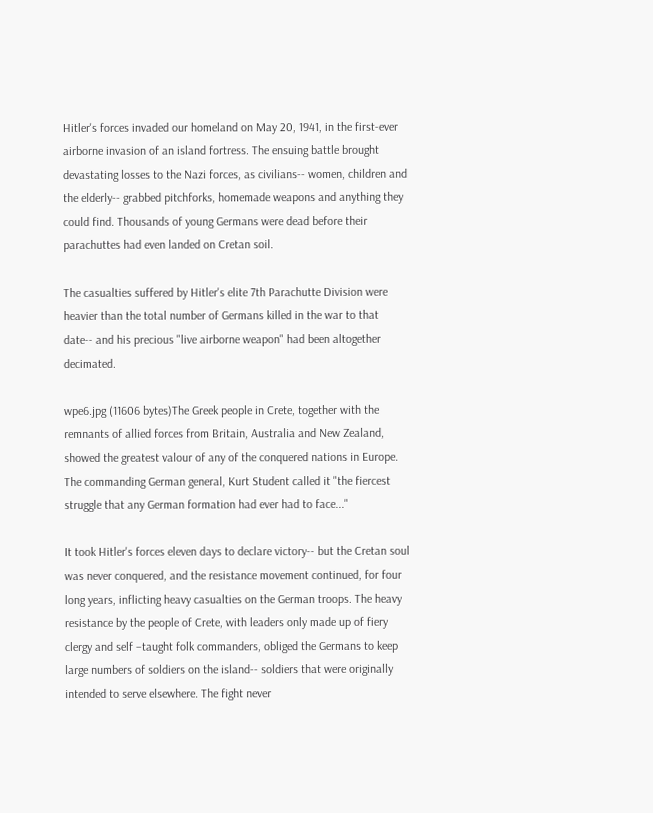Hitler's forces invaded our homeland on May 20, 1941, in the first-ever airborne invasion of an island fortress. The ensuing battle brought devastating losses to the Nazi forces, as civilians-- women, children and the elderly-- grabbed pitchforks, homemade weapons and anything they could find. Thousands of young Germans were dead before their parachuttes had even landed on Cretan soil.

The casualties suffered by Hitler's elite 7th Parachutte Division were heavier than the total number of Germans killed in the war to that date-- and his precious "live airborne weapon" had been altogether decimated.

wpe6.jpg (11606 bytes)The Greek people in Crete, together with the remnants of allied forces from Britain, Australia and New Zealand, showed the greatest valour of any of the conquered nations in Europe. The commanding German general, Kurt Student called it "the fiercest struggle that any German formation had ever had to face..."

It took Hitler's forces eleven days to declare victory-- but the Cretan soul was never conquered, and the resistance movement continued, for four long years, inflicting heavy casualties on the German troops. The heavy resistance by the people of Crete, with leaders only made up of fiery clergy and self –taught folk commanders, obliged the Germans to keep large numbers of soldiers on the island-- soldiers that were originally intended to serve elsewhere. The fight never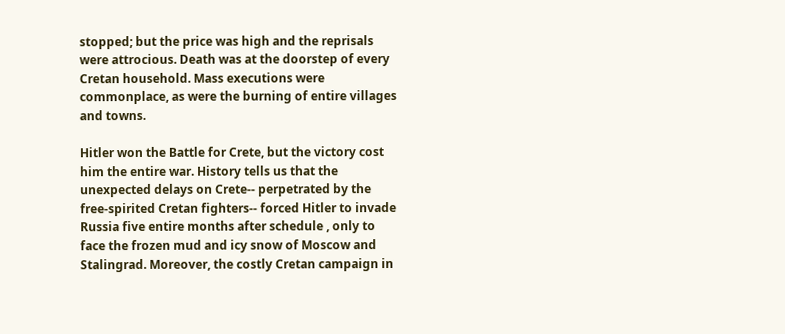stopped; but the price was high and the reprisals were attrocious. Death was at the doorstep of every Cretan household. Mass executions were commonplace, as were the burning of entire villages and towns.

Hitler won the Battle for Crete, but the victory cost him the entire war. History tells us that the unexpected delays on Crete-- perpetrated by the free-spirited Cretan fighters-- forced Hitler to invade Russia five entire months after schedule , only to face the frozen mud and icy snow of Moscow and Stalingrad. Moreover, the costly Cretan campaign in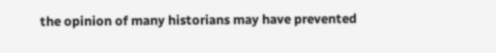the opinion of many historians may have prevented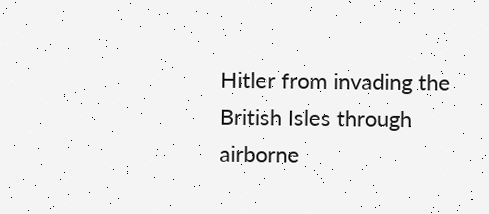Hitler from invading the British Isles through airborne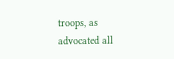troops, as advocated all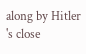along by Hitler 's close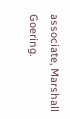associate, Marshall Goering.